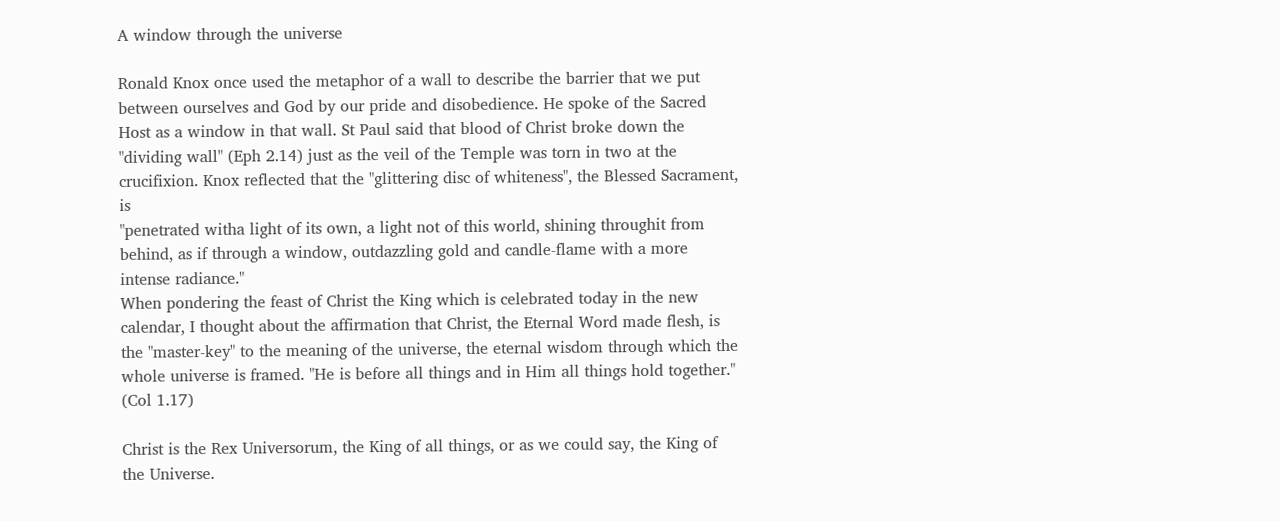A window through the universe

Ronald Knox once used the metaphor of a wall to describe the barrier that we put between ourselves and God by our pride and disobedience. He spoke of the Sacred Host as a window in that wall. St Paul said that blood of Christ broke down the "dividing wall" (Eph 2.14) just as the veil of the Temple was torn in two at the crucifixion. Knox reflected that the "glittering disc of whiteness", the Blessed Sacrament, is
"penetrated witha light of its own, a light not of this world, shining throughit from behind, as if through a window, outdazzling gold and candle-flame with a more intense radiance."
When pondering the feast of Christ the King which is celebrated today in the new calendar, I thought about the affirmation that Christ, the Eternal Word made flesh, is the "master-key" to the meaning of the universe, the eternal wisdom through which the whole universe is framed. "He is before all things and in Him all things hold together." (Col 1.17)

Christ is the Rex Universorum, the King of all things, or as we could say, the King of the Universe.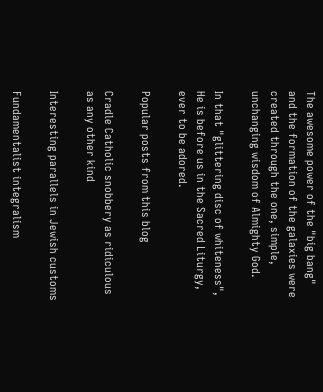The awesome power of the "big bang" and the formation of the galaxies were created through the one, simple, unchanging wisdom of Almighty God.

In that "glittering disc of whiteness", He is before us in the Sacred Liturgy, ever to be adored.

Popular posts from this blog

Cradle Catholic snobbery as ridiculous as any other kind

Interesting parallels in Jewish customs

Fundamentalist integralism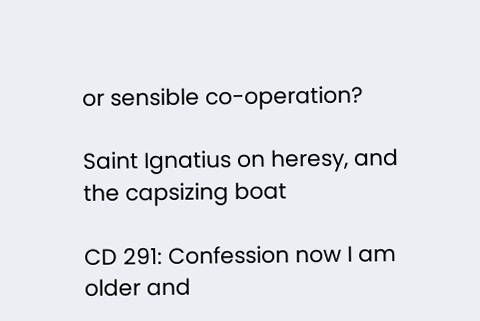or sensible co-operation?

Saint Ignatius on heresy, and the capsizing boat

CD 291: Confession now I am older and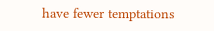have fewer temptations